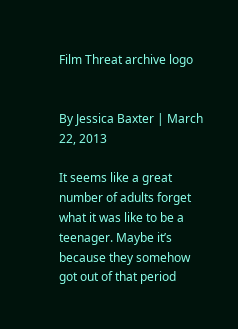Film Threat archive logo


By Jessica Baxter | March 22, 2013

It seems like a great number of adults forget what it was like to be a teenager. Maybe it’s because they somehow got out of that period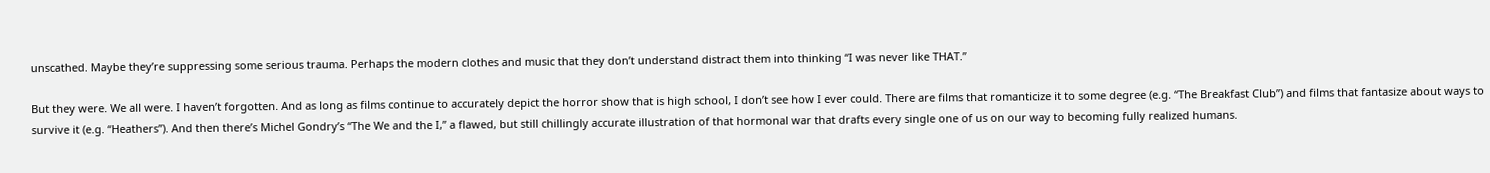unscathed. Maybe they’re suppressing some serious trauma. Perhaps the modern clothes and music that they don’t understand distract them into thinking “I was never like THAT.”

But they were. We all were. I haven’t forgotten. And as long as films continue to accurately depict the horror show that is high school, I don’t see how I ever could. There are films that romanticize it to some degree (e.g. “The Breakfast Club”) and films that fantasize about ways to survive it (e.g. “Heathers”). And then there’s Michel Gondry’s “The We and the I,” a flawed, but still chillingly accurate illustration of that hormonal war that drafts every single one of us on our way to becoming fully realized humans.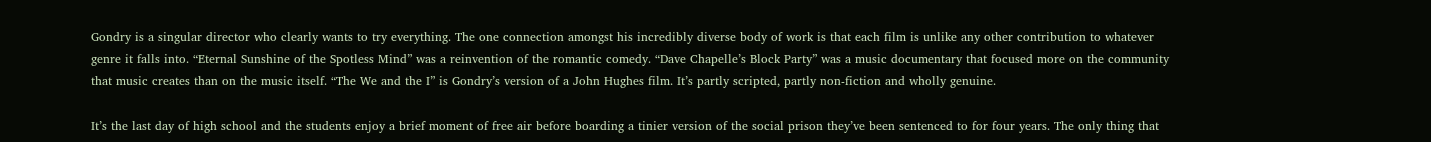Gondry is a singular director who clearly wants to try everything. The one connection amongst his incredibly diverse body of work is that each film is unlike any other contribution to whatever genre it falls into. “Eternal Sunshine of the Spotless Mind” was a reinvention of the romantic comedy. “Dave Chapelle’s Block Party” was a music documentary that focused more on the community that music creates than on the music itself. “The We and the I” is Gondry’s version of a John Hughes film. It’s partly scripted, partly non-fiction and wholly genuine.

It’s the last day of high school and the students enjoy a brief moment of free air before boarding a tinier version of the social prison they’ve been sentenced to for four years. The only thing that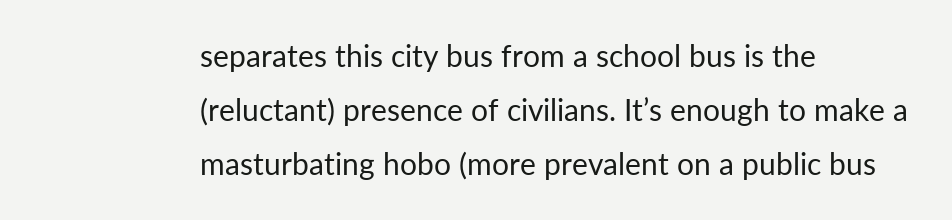separates this city bus from a school bus is the (reluctant) presence of civilians. It’s enough to make a masturbating hobo (more prevalent on a public bus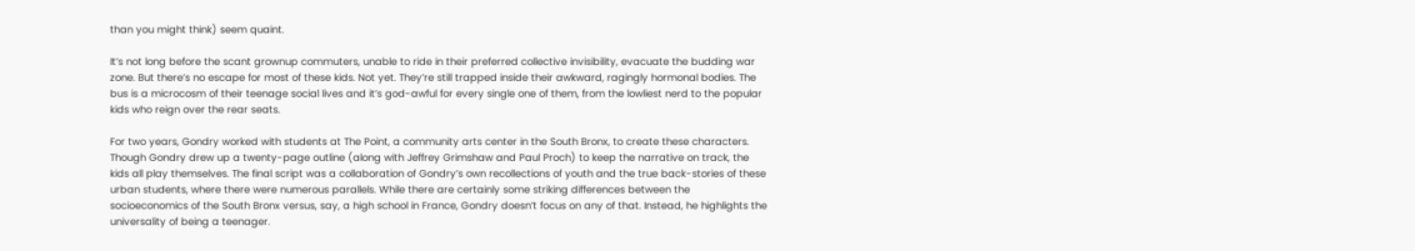than you might think) seem quaint.

It’s not long before the scant grownup commuters, unable to ride in their preferred collective invisibility, evacuate the budding war zone. But there’s no escape for most of these kids. Not yet. They’re still trapped inside their awkward, ragingly hormonal bodies. The bus is a microcosm of their teenage social lives and it’s god-awful for every single one of them, from the lowliest nerd to the popular kids who reign over the rear seats.

For two years, Gondry worked with students at The Point, a community arts center in the South Bronx, to create these characters. Though Gondry drew up a twenty-page outline (along with Jeffrey Grimshaw and Paul Proch) to keep the narrative on track, the kids all play themselves. The final script was a collaboration of Gondry’s own recollections of youth and the true back-stories of these urban students, where there were numerous parallels. While there are certainly some striking differences between the socioeconomics of the South Bronx versus, say, a high school in France, Gondry doesn’t focus on any of that. Instead, he highlights the universality of being a teenager.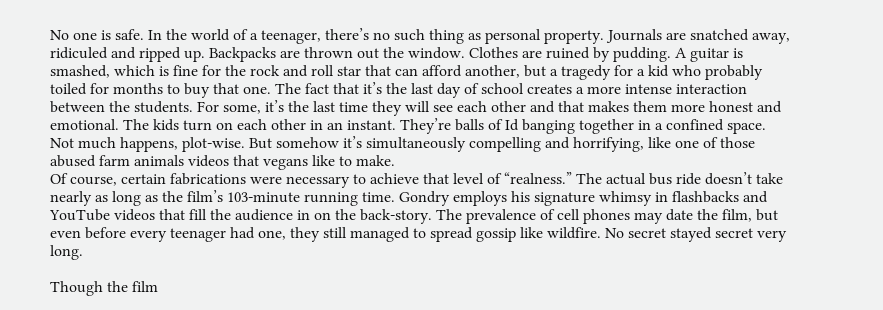No one is safe. In the world of a teenager, there’s no such thing as personal property. Journals are snatched away, ridiculed and ripped up. Backpacks are thrown out the window. Clothes are ruined by pudding. A guitar is smashed, which is fine for the rock and roll star that can afford another, but a tragedy for a kid who probably toiled for months to buy that one. The fact that it’s the last day of school creates a more intense interaction between the students. For some, it’s the last time they will see each other and that makes them more honest and emotional. The kids turn on each other in an instant. They’re balls of Id banging together in a confined space. Not much happens, plot-wise. But somehow it’s simultaneously compelling and horrifying, like one of those abused farm animals videos that vegans like to make.
Of course, certain fabrications were necessary to achieve that level of “realness.” The actual bus ride doesn’t take nearly as long as the film’s 103-minute running time. Gondry employs his signature whimsy in flashbacks and YouTube videos that fill the audience in on the back-story. The prevalence of cell phones may date the film, but even before every teenager had one, they still managed to spread gossip like wildfire. No secret stayed secret very long.

Though the film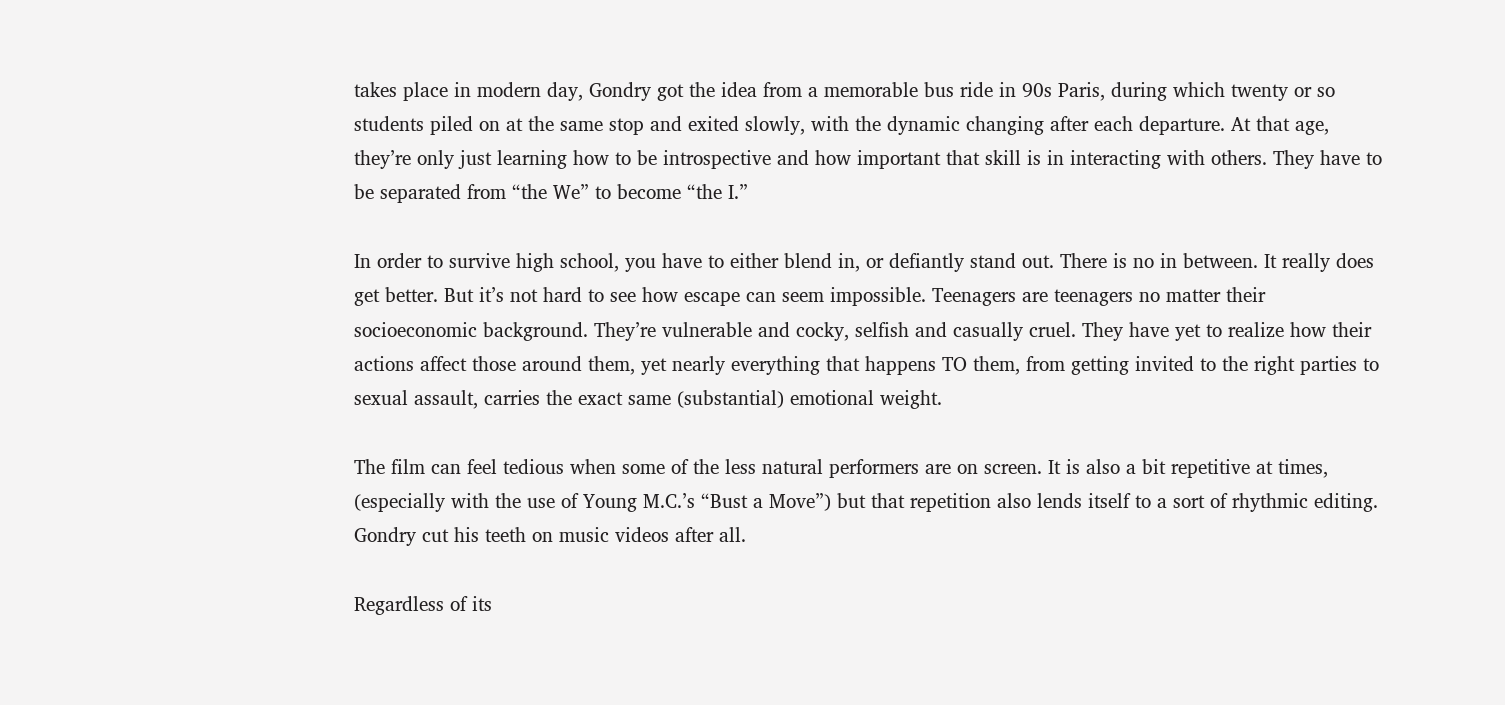takes place in modern day, Gondry got the idea from a memorable bus ride in 90s Paris, during which twenty or so students piled on at the same stop and exited slowly, with the dynamic changing after each departure. At that age, they’re only just learning how to be introspective and how important that skill is in interacting with others. They have to be separated from “the We” to become “the I.”

In order to survive high school, you have to either blend in, or defiantly stand out. There is no in between. It really does get better. But it’s not hard to see how escape can seem impossible. Teenagers are teenagers no matter their socioeconomic background. They’re vulnerable and cocky, selfish and casually cruel. They have yet to realize how their actions affect those around them, yet nearly everything that happens TO them, from getting invited to the right parties to sexual assault, carries the exact same (substantial) emotional weight.

The film can feel tedious when some of the less natural performers are on screen. It is also a bit repetitive at times, (especially with the use of Young M.C.’s “Bust a Move”) but that repetition also lends itself to a sort of rhythmic editing. Gondry cut his teeth on music videos after all.

Regardless of its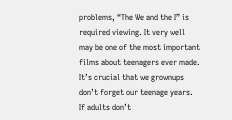problems, “The We and the I” is required viewing. It very well may be one of the most important films about teenagers ever made. It’s crucial that we grownups don’t forget our teenage years. If adults don’t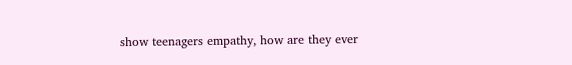show teenagers empathy, how are they ever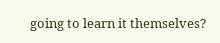going to learn it themselves?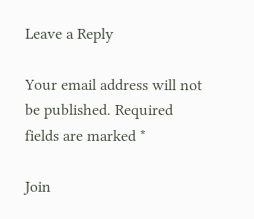Leave a Reply

Your email address will not be published. Required fields are marked *

Join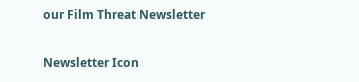our Film Threat Newsletter

Newsletter Icon